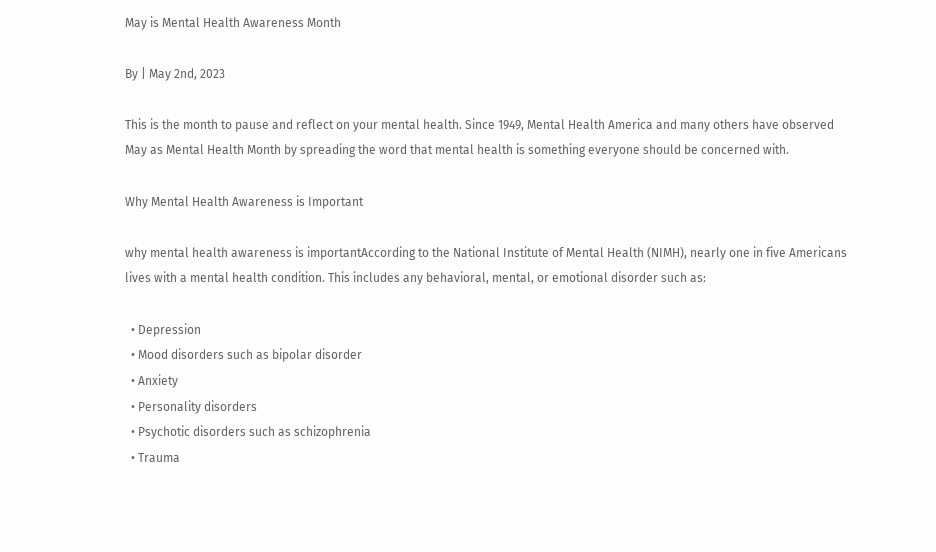May is Mental Health Awareness Month

By | May 2nd, 2023

This is the month to pause and reflect on your mental health. Since 1949, Mental Health America and many others have observed May as Mental Health Month by spreading the word that mental health is something everyone should be concerned with.

Why Mental Health Awareness is Important

why mental health awareness is importantAccording to the National Institute of Mental Health (NIMH), nearly one in five Americans lives with a mental health condition. This includes any behavioral, mental, or emotional disorder such as:

  • Depression
  • Mood disorders such as bipolar disorder
  • Anxiety
  • Personality disorders
  • Psychotic disorders such as schizophrenia
  • Trauma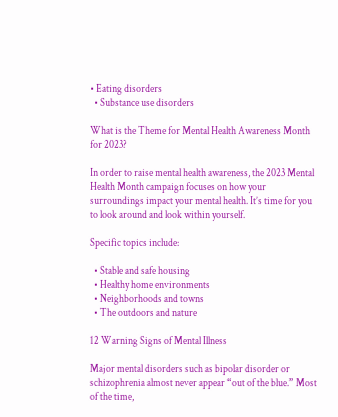• Eating disorders
  • Substance use disorders

What is the Theme for Mental Health Awareness Month for 2023?

In order to raise mental health awareness, the 2023 Mental Health Month campaign focuses on how your surroundings impact your mental health. It’s time for you to look around and look within yourself.

Specific topics include:

  • Stable and safe housing
  • Healthy home environments
  • Neighborhoods and towns
  • The outdoors and nature

12 Warning Signs of Mental Illness

Major mental disorders such as bipolar disorder or schizophrenia almost never appear “out of the blue.” Most of the time,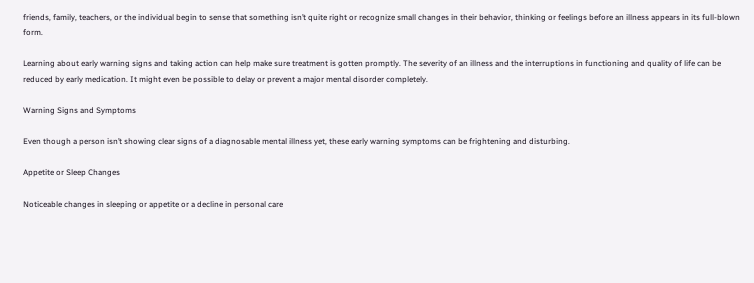friends, family, teachers, or the individual begin to sense that something isn’t quite right or recognize small changes in their behavior, thinking or feelings before an illness appears in its full-blown form.

Learning about early warning signs and taking action can help make sure treatment is gotten promptly. The severity of an illness and the interruptions in functioning and quality of life can be reduced by early medication. It might even be possible to delay or prevent a major mental disorder completely.

Warning Signs and Symptoms

Even though a person isn’t showing clear signs of a diagnosable mental illness yet, these early warning symptoms can be frightening and disturbing.

Appetite or Sleep Changes

Noticeable changes in sleeping or appetite or a decline in personal care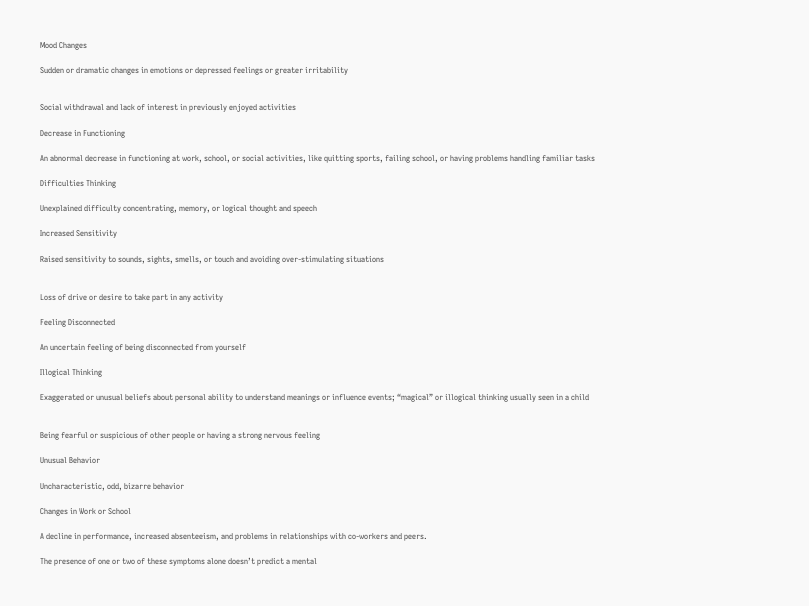Mood Changes

Sudden or dramatic changes in emotions or depressed feelings or greater irritability


Social withdrawal and lack of interest in previously enjoyed activities

Decrease in Functioning

An abnormal decrease in functioning at work, school, or social activities, like quitting sports, failing school, or having problems handling familiar tasks

Difficulties Thinking

Unexplained difficulty concentrating, memory, or logical thought and speech

Increased Sensitivity

Raised sensitivity to sounds, sights, smells, or touch and avoiding over-stimulating situations


Loss of drive or desire to take part in any activity

Feeling Disconnected

An uncertain feeling of being disconnected from yourself

Illogical Thinking

Exaggerated or unusual beliefs about personal ability to understand meanings or influence events; “magical” or illogical thinking usually seen in a child


Being fearful or suspicious of other people or having a strong nervous feeling

Unusual Behavior

Uncharacteristic, odd, bizarre behavior

Changes in Work or School

A decline in performance, increased absenteeism, and problems in relationships with co-workers and peers.

The presence of one or two of these symptoms alone doesn’t predict a mental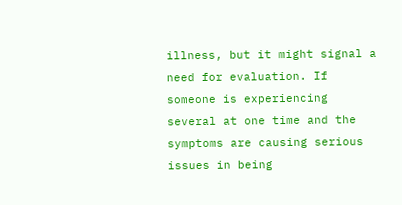illness, but it might signal a need for evaluation. If someone is experiencing several at one time and the symptoms are causing serious issues in being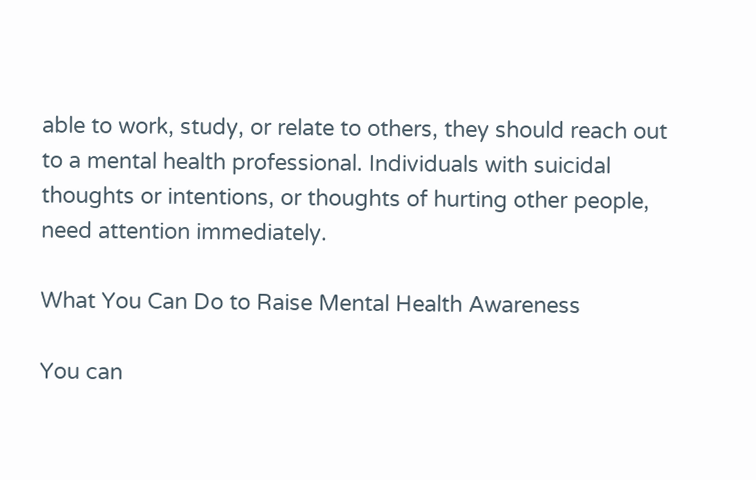able to work, study, or relate to others, they should reach out to a mental health professional. Individuals with suicidal thoughts or intentions, or thoughts of hurting other people, need attention immediately.

What You Can Do to Raise Mental Health Awareness

You can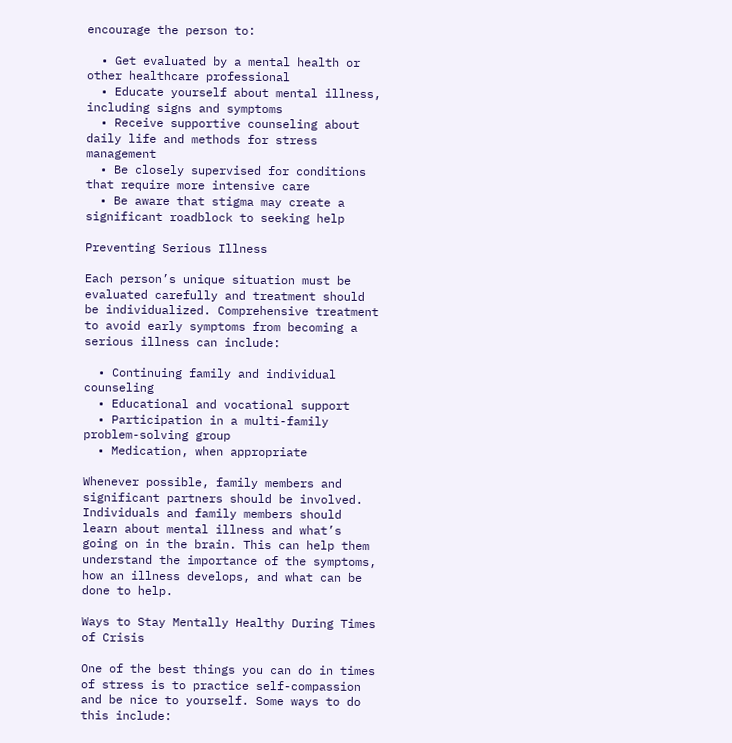encourage the person to:

  • Get evaluated by a mental health or other healthcare professional
  • Educate yourself about mental illness, including signs and symptoms
  • Receive supportive counseling about daily life and methods for stress management
  • Be closely supervised for conditions that require more intensive care
  • Be aware that stigma may create a significant roadblock to seeking help

Preventing Serious Illness

Each person’s unique situation must be evaluated carefully and treatment should be individualized. Comprehensive treatment to avoid early symptoms from becoming a serious illness can include:

  • Continuing family and individual counseling
  • Educational and vocational support
  • Participation in a multi-family problem-solving group
  • Medication, when appropriate

Whenever possible, family members and significant partners should be involved. Individuals and family members should learn about mental illness and what’s going on in the brain. This can help them understand the importance of the symptoms, how an illness develops, and what can be done to help.

Ways to Stay Mentally Healthy During Times of Crisis

One of the best things you can do in times of stress is to practice self-compassion and be nice to yourself. Some ways to do this include: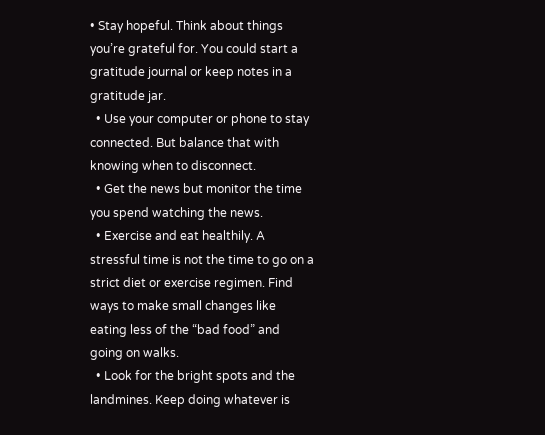• Stay hopeful. Think about things you’re grateful for. You could start a gratitude journal or keep notes in a gratitude jar.
  • Use your computer or phone to stay connected. But balance that with knowing when to disconnect.
  • Get the news but monitor the time you spend watching the news.
  • Exercise and eat healthily. A stressful time is not the time to go on a strict diet or exercise regimen. Find ways to make small changes like eating less of the “bad food” and going on walks.
  • Look for the bright spots and the landmines. Keep doing whatever is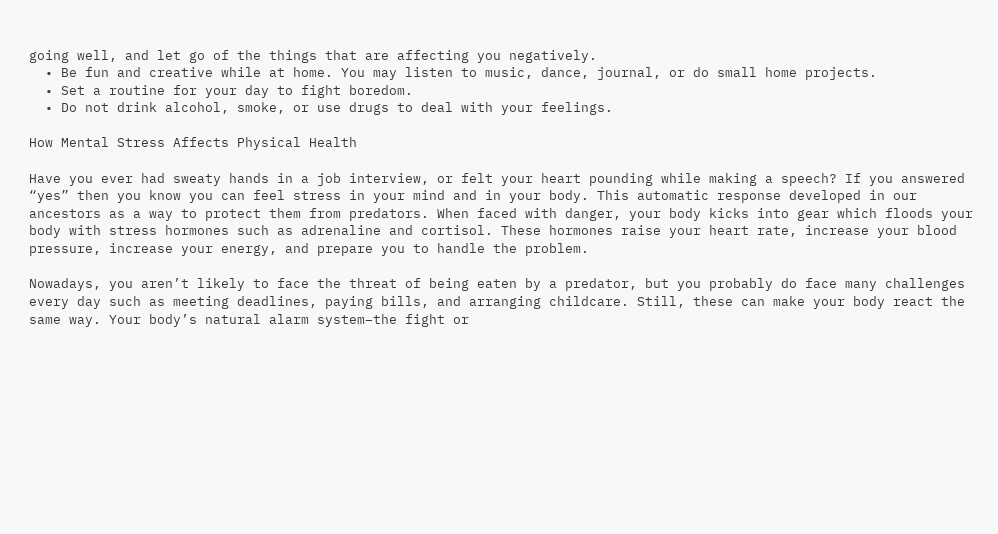going well, and let go of the things that are affecting you negatively.
  • Be fun and creative while at home. You may listen to music, dance, journal, or do small home projects.
  • Set a routine for your day to fight boredom.
  • Do not drink alcohol, smoke, or use drugs to deal with your feelings.

How Mental Stress Affects Physical Health

Have you ever had sweaty hands in a job interview, or felt your heart pounding while making a speech? If you answered “yes” then you know you can feel stress in your mind and in your body. This automatic response developed in our ancestors as a way to protect them from predators. When faced with danger, your body kicks into gear which floods your body with stress hormones such as adrenaline and cortisol. These hormones raise your heart rate, increase your blood pressure, increase your energy, and prepare you to handle the problem.

Nowadays, you aren’t likely to face the threat of being eaten by a predator, but you probably do face many challenges every day such as meeting deadlines, paying bills, and arranging childcare. Still, these can make your body react the same way. Your body’s natural alarm system–the fight or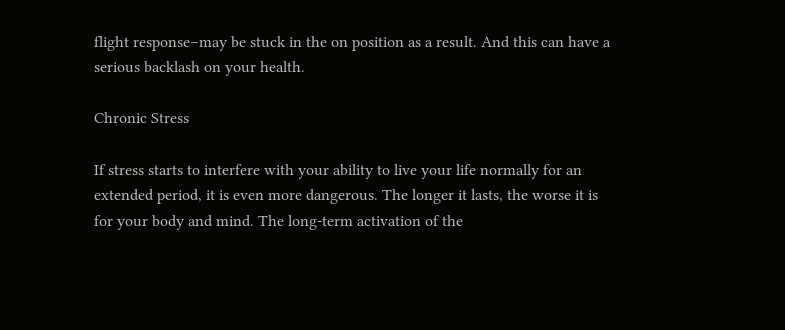flight response–may be stuck in the on position as a result. And this can have a serious backlash on your health.

Chronic Stress

If stress starts to interfere with your ability to live your life normally for an extended period, it is even more dangerous. The longer it lasts, the worse it is for your body and mind. The long-term activation of the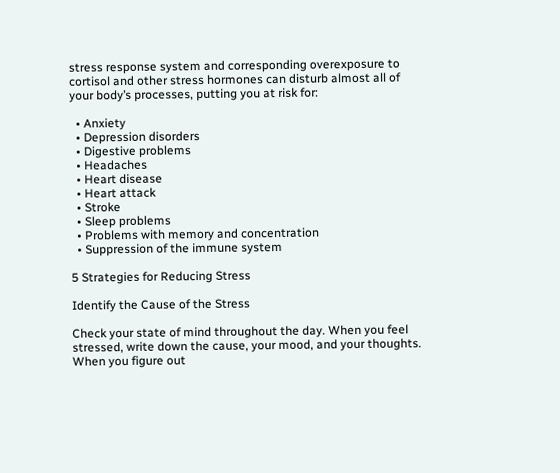stress response system and corresponding overexposure to cortisol and other stress hormones can disturb almost all of your body’s processes, putting you at risk for:

  • Anxiety
  • Depression disorders
  • Digestive problems
  • Headaches
  • Heart disease
  • Heart attack
  • Stroke
  • Sleep problems
  • Problems with memory and concentration
  • Suppression of the immune system

5 Strategies for Reducing Stress

Identify the Cause of the Stress

Check your state of mind throughout the day. When you feel stressed, write down the cause, your mood, and your thoughts. When you figure out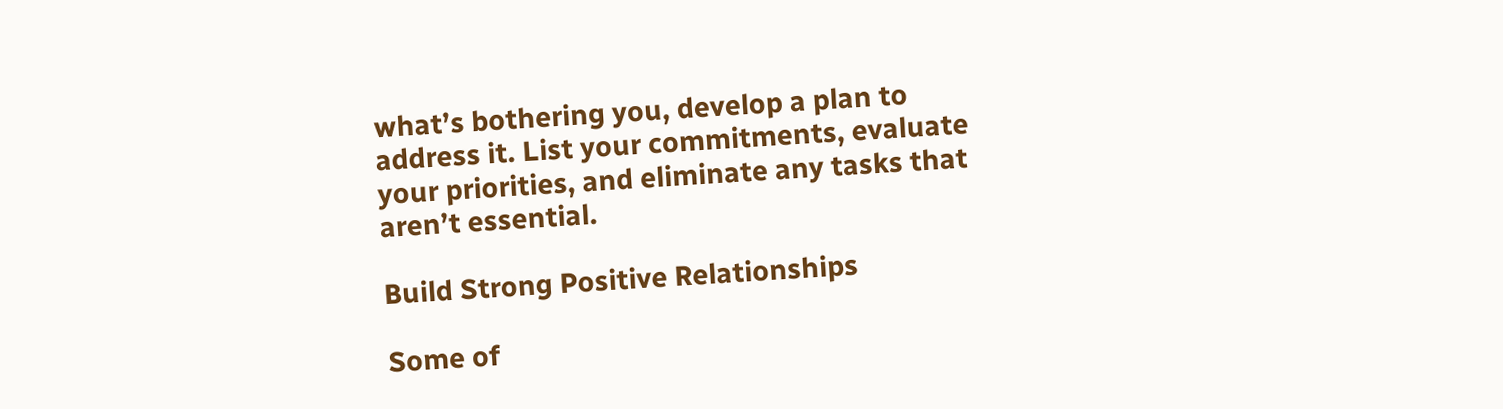what’s bothering you, develop a plan to address it. List your commitments, evaluate your priorities, and eliminate any tasks that aren’t essential.

Build Strong Positive Relationships

Some of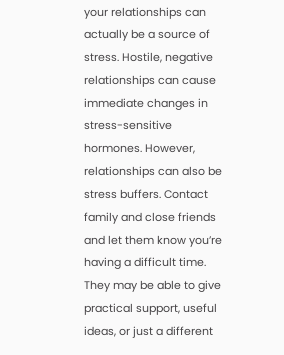your relationships can actually be a source of stress. Hostile, negative relationships can cause immediate changes in stress-sensitive hormones. However, relationships can also be stress buffers. Contact family and close friends and let them know you’re having a difficult time. They may be able to give practical support, useful ideas, or just a different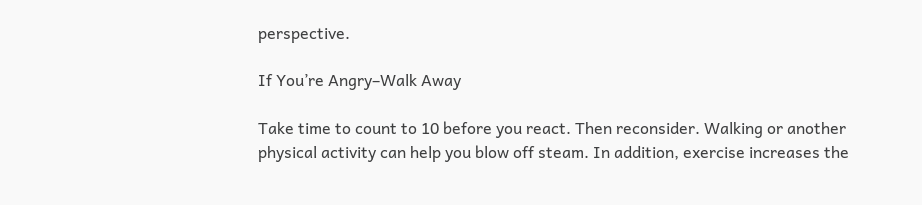perspective.

If You’re Angry–Walk Away

Take time to count to 10 before you react. Then reconsider. Walking or another physical activity can help you blow off steam. In addition, exercise increases the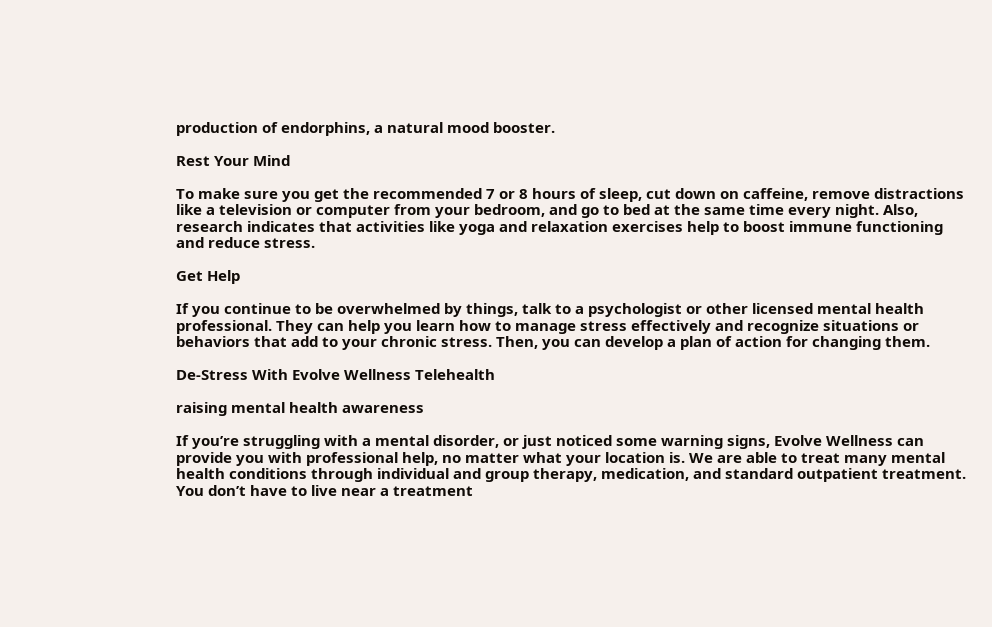production of endorphins, a natural mood booster.

Rest Your Mind

To make sure you get the recommended 7 or 8 hours of sleep, cut down on caffeine, remove distractions like a television or computer from your bedroom, and go to bed at the same time every night. Also, research indicates that activities like yoga and relaxation exercises help to boost immune functioning and reduce stress.

Get Help

If you continue to be overwhelmed by things, talk to a psychologist or other licensed mental health professional. They can help you learn how to manage stress effectively and recognize situations or behaviors that add to your chronic stress. Then, you can develop a plan of action for changing them.

De-Stress With Evolve Wellness Telehealth

raising mental health awareness

If you’re struggling with a mental disorder, or just noticed some warning signs, Evolve Wellness can provide you with professional help, no matter what your location is. We are able to treat many mental health conditions through individual and group therapy, medication, and standard outpatient treatment. You don’t have to live near a treatment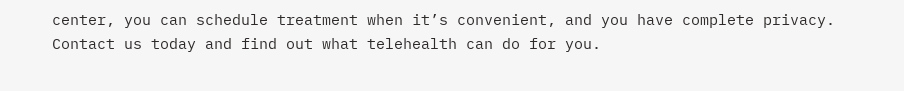center, you can schedule treatment when it’s convenient, and you have complete privacy. Contact us today and find out what telehealth can do for you.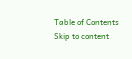Table of Contents
Skip to content